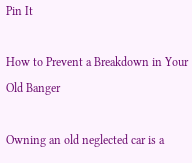Pin It

How to Prevent a Breakdown in Your Old Banger

Owning an old neglected car is a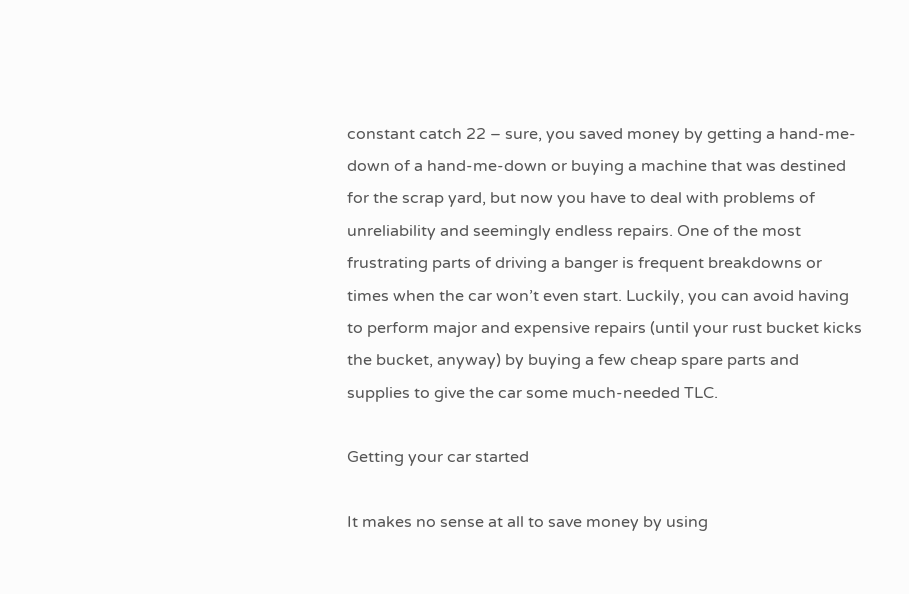constant catch 22 – sure, you saved money by getting a hand-me-down of a hand-me-down or buying a machine that was destined for the scrap yard, but now you have to deal with problems of unreliability and seemingly endless repairs. One of the most frustrating parts of driving a banger is frequent breakdowns or times when the car won’t even start. Luckily, you can avoid having to perform major and expensive repairs (until your rust bucket kicks the bucket, anyway) by buying a few cheap spare parts and supplies to give the car some much-needed TLC.

Getting your car started

It makes no sense at all to save money by using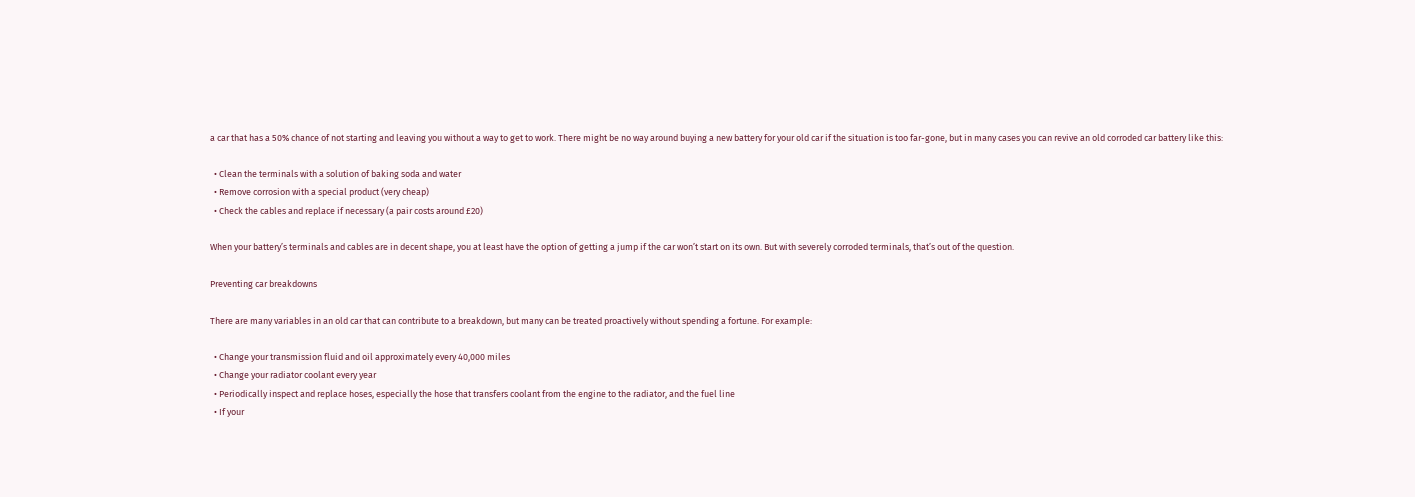a car that has a 50% chance of not starting and leaving you without a way to get to work. There might be no way around buying a new battery for your old car if the situation is too far-gone, but in many cases you can revive an old corroded car battery like this:

  • Clean the terminals with a solution of baking soda and water
  • Remove corrosion with a special product (very cheap)
  • Check the cables and replace if necessary (a pair costs around £20)

When your battery’s terminals and cables are in decent shape, you at least have the option of getting a jump if the car won’t start on its own. But with severely corroded terminals, that’s out of the question.

Preventing car breakdowns

There are many variables in an old car that can contribute to a breakdown, but many can be treated proactively without spending a fortune. For example:

  • Change your transmission fluid and oil approximately every 40,000 miles
  • Change your radiator coolant every year
  • Periodically inspect and replace hoses, especially the hose that transfers coolant from the engine to the radiator, and the fuel line
  • If your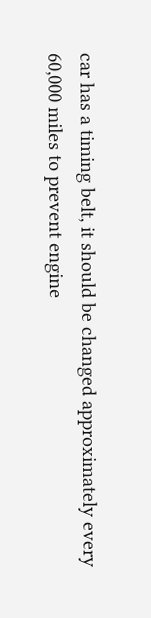car has a timing belt, it should be changed approximately every 60,000 miles to prevent engine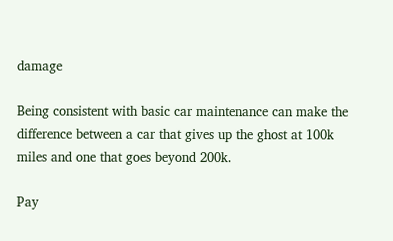damage

Being consistent with basic car maintenance can make the difference between a car that gives up the ghost at 100k miles and one that goes beyond 200k.

Pay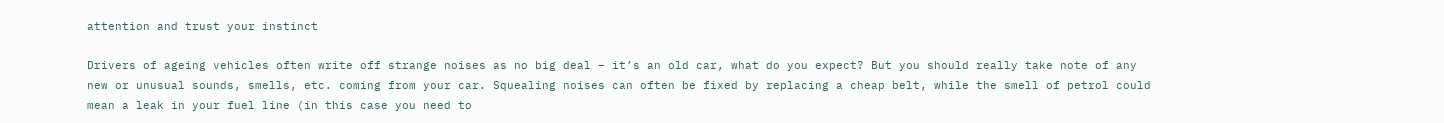attention and trust your instinct

Drivers of ageing vehicles often write off strange noises as no big deal – it’s an old car, what do you expect? But you should really take note of any new or unusual sounds, smells, etc. coming from your car. Squealing noises can often be fixed by replacing a cheap belt, while the smell of petrol could mean a leak in your fuel line (in this case you need to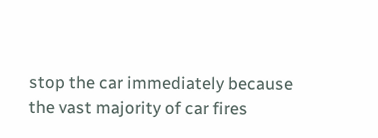stop the car immediately because the vast majority of car fires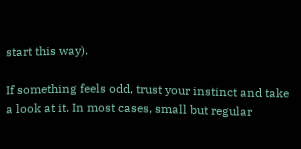start this way).

If something feels odd, trust your instinct and take a look at it. In most cases, small but regular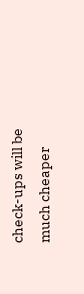check-ups will be much cheaper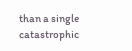than a single catastrophic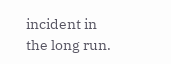incident in the long run.